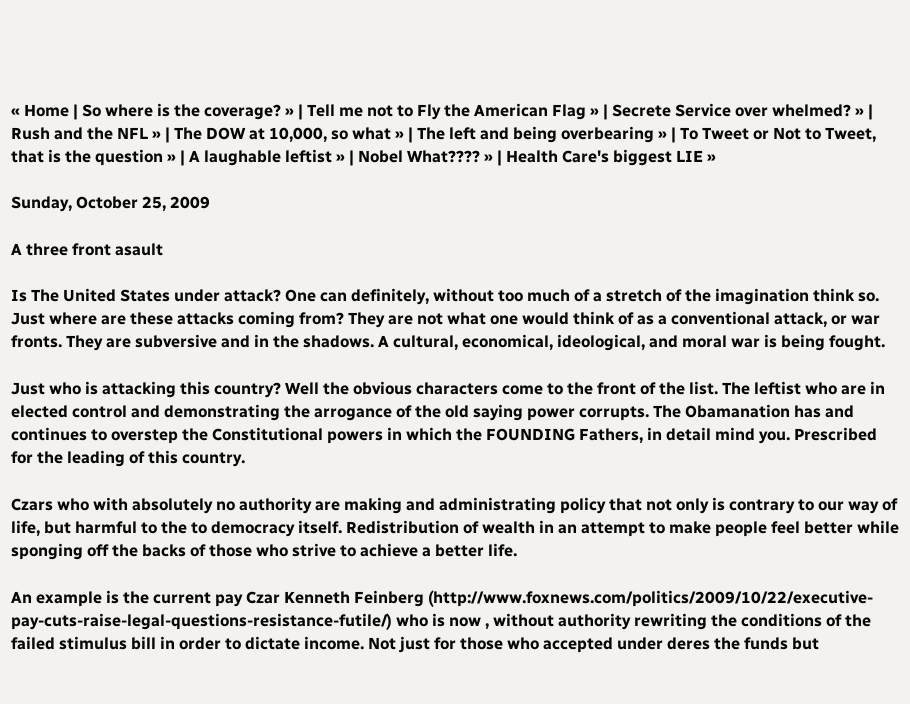« Home | So where is the coverage? » | Tell me not to Fly the American Flag » | Secrete Service over whelmed? » | Rush and the NFL » | The DOW at 10,000, so what » | The left and being overbearing » | To Tweet or Not to Tweet, that is the question » | A laughable leftist » | Nobel What???? » | Health Care's biggest LIE »

Sunday, October 25, 2009

A three front asault

Is The United States under attack? One can definitely, without too much of a stretch of the imagination think so. Just where are these attacks coming from? They are not what one would think of as a conventional attack, or war fronts. They are subversive and in the shadows. A cultural, economical, ideological, and moral war is being fought.

Just who is attacking this country? Well the obvious characters come to the front of the list. The leftist who are in elected control and demonstrating the arrogance of the old saying power corrupts. The Obamanation has and continues to overstep the Constitutional powers in which the FOUNDING Fathers, in detail mind you. Prescribed for the leading of this country.

Czars who with absolutely no authority are making and administrating policy that not only is contrary to our way of life, but harmful to the to democracy itself. Redistribution of wealth in an attempt to make people feel better while sponging off the backs of those who strive to achieve a better life.

An example is the current pay Czar Kenneth Feinberg (http://www.foxnews.com/politics/2009/10/22/executive-pay-cuts-raise-legal-questions-resistance-futile/) who is now , without authority rewriting the conditions of the failed stimulus bill in order to dictate income. Not just for those who accepted under deres the funds but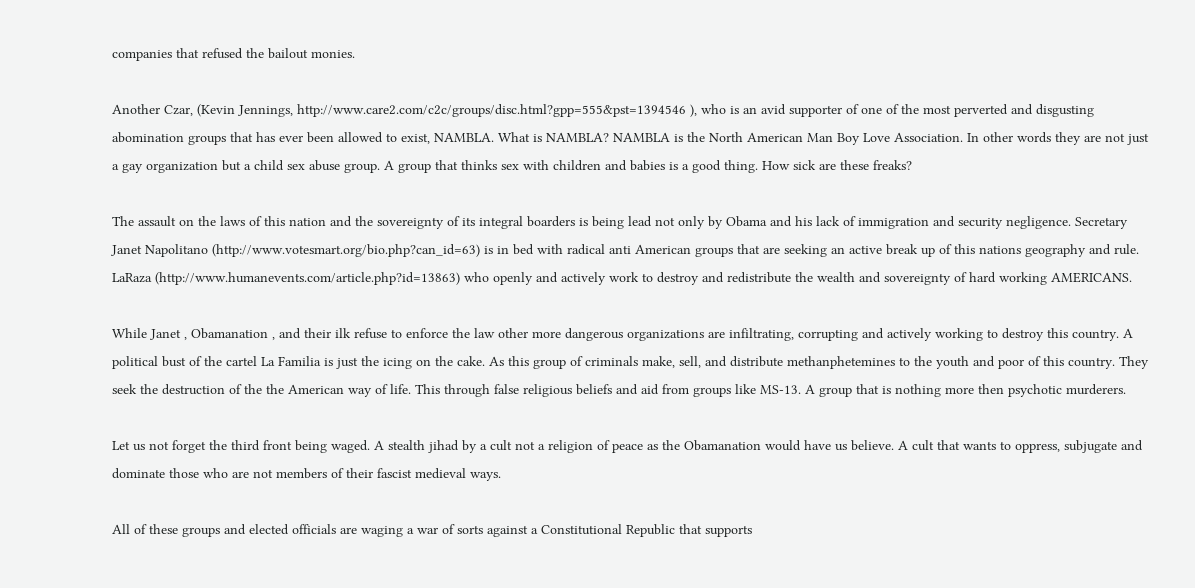companies that refused the bailout monies.

Another Czar, (Kevin Jennings, http://www.care2.com/c2c/groups/disc.html?gpp=555&pst=1394546 ), who is an avid supporter of one of the most perverted and disgusting abomination groups that has ever been allowed to exist, NAMBLA. What is NAMBLA? NAMBLA is the North American Man Boy Love Association. In other words they are not just a gay organization but a child sex abuse group. A group that thinks sex with children and babies is a good thing. How sick are these freaks?

The assault on the laws of this nation and the sovereignty of its integral boarders is being lead not only by Obama and his lack of immigration and security negligence. Secretary Janet Napolitano (http://www.votesmart.org/bio.php?can_id=63) is in bed with radical anti American groups that are seeking an active break up of this nations geography and rule. LaRaza (http://www.humanevents.com/article.php?id=13863) who openly and actively work to destroy and redistribute the wealth and sovereignty of hard working AMERICANS.

While Janet , Obamanation , and their ilk refuse to enforce the law other more dangerous organizations are infiltrating, corrupting and actively working to destroy this country. A political bust of the cartel La Familia is just the icing on the cake. As this group of criminals make, sell, and distribute methanphetemines to the youth and poor of this country. They seek the destruction of the the American way of life. This through false religious beliefs and aid from groups like MS-13. A group that is nothing more then psychotic murderers.

Let us not forget the third front being waged. A stealth jihad by a cult not a religion of peace as the Obamanation would have us believe. A cult that wants to oppress, subjugate and dominate those who are not members of their fascist medieval ways.

All of these groups and elected officials are waging a war of sorts against a Constitutional Republic that supports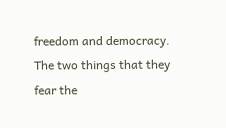freedom and democracy. The two things that they fear the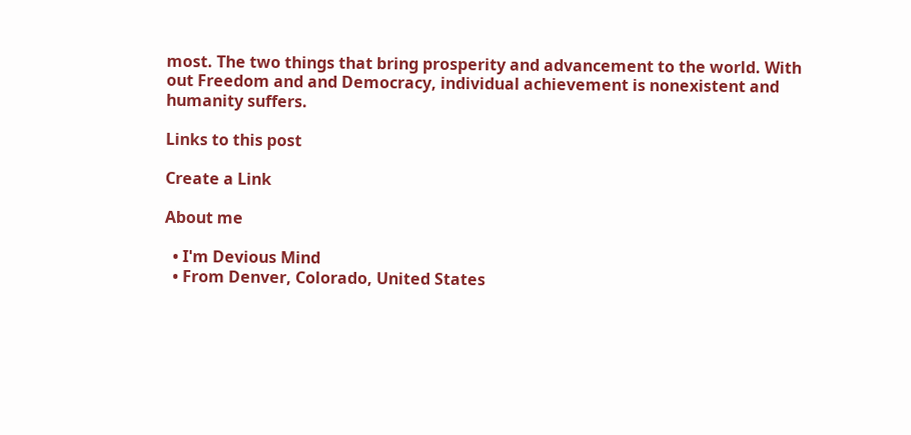most. The two things that bring prosperity and advancement to the world. With out Freedom and and Democracy, individual achievement is nonexistent and humanity suffers.

Links to this post

Create a Link

About me

  • I'm Devious Mind
  • From Denver, Colorado, United States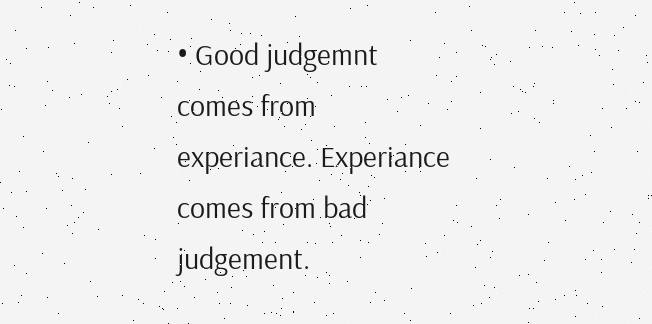• Good judgemnt comes from experiance. Experiance comes from bad judgement.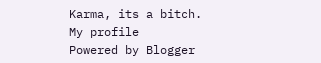Karma, its a bitch.
My profile
Powered by Blogger